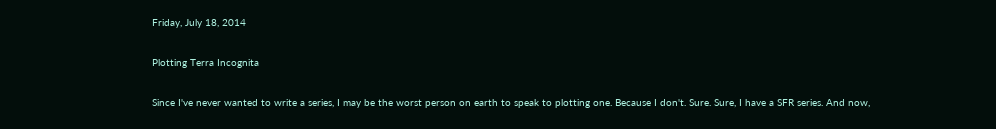Friday, July 18, 2014

Plotting Terra Incognita

Since I've never wanted to write a series, I may be the worst person on earth to speak to plotting one. Because I don't. Sure. Sure, I have a SFR series. And now,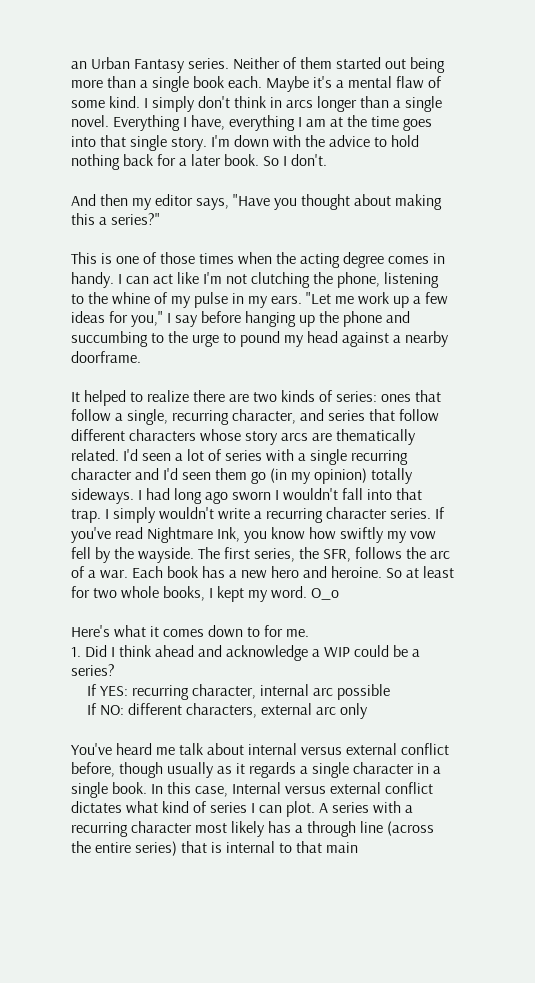an Urban Fantasy series. Neither of them started out being more than a single book each. Maybe it's a mental flaw of some kind. I simply don't think in arcs longer than a single novel. Everything I have, everything I am at the time goes into that single story. I'm down with the advice to hold nothing back for a later book. So I don't.

And then my editor says, "Have you thought about making this a series?"

This is one of those times when the acting degree comes in handy. I can act like I'm not clutching the phone, listening to the whine of my pulse in my ears. "Let me work up a few ideas for you," I say before hanging up the phone and succumbing to the urge to pound my head against a nearby doorframe.

It helped to realize there are two kinds of series: ones that follow a single, recurring character, and series that follow different characters whose story arcs are thematically related. I'd seen a lot of series with a single recurring character and I'd seen them go (in my opinion) totally sideways. I had long ago sworn I wouldn't fall into that trap. I simply wouldn't write a recurring character series. If you've read Nightmare Ink, you know how swiftly my vow fell by the wayside. The first series, the SFR, follows the arc of a war. Each book has a new hero and heroine. So at least for two whole books, I kept my word. O_o

Here's what it comes down to for me.
1. Did I think ahead and acknowledge a WIP could be a series?
    If YES: recurring character, internal arc possible
    If NO: different characters, external arc only

You've heard me talk about internal versus external conflict before, though usually as it regards a single character in a single book. In this case, Internal versus external conflict dictates what kind of series I can plot. A series with a recurring character most likely has a through line (across the entire series) that is internal to that main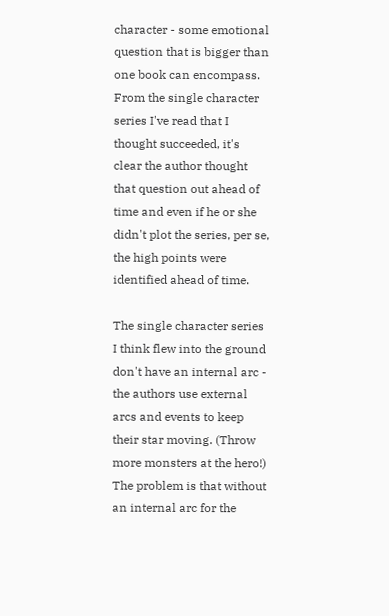character - some emotional question that is bigger than one book can encompass. From the single character series I've read that I thought succeeded, it's clear the author thought that question out ahead of time and even if he or she didn't plot the series, per se, the high points were identified ahead of time.

The single character series I think flew into the ground don't have an internal arc - the authors use external arcs and events to keep their star moving. (Throw more monsters at the hero!) The problem is that without an internal arc for the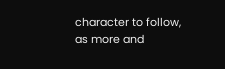character to follow, as more and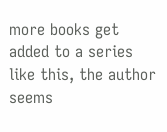more books get added to a series like this, the author seems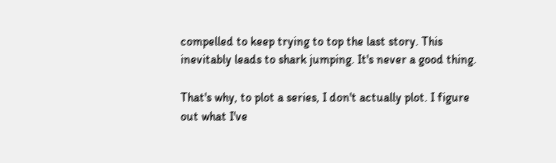compelled to keep trying to top the last story. This inevitably leads to shark jumping. It's never a good thing.

That's why, to plot a series, I don't actually plot. I figure out what I've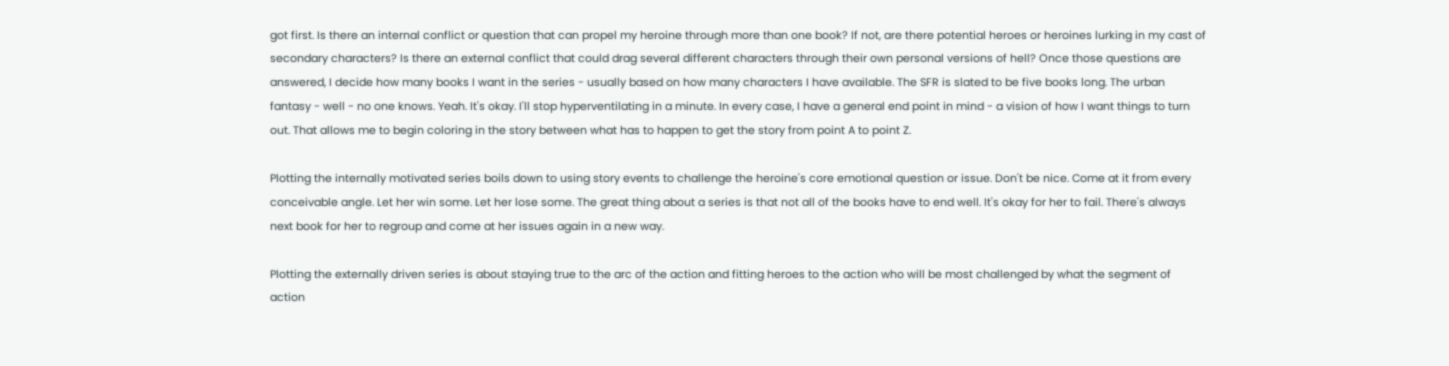got first. Is there an internal conflict or question that can propel my heroine through more than one book? If not, are there potential heroes or heroines lurking in my cast of secondary characters? Is there an external conflict that could drag several different characters through their own personal versions of hell? Once those questions are answered, I decide how many books I want in the series - usually based on how many characters I have available. The SFR is slated to be five books long. The urban fantasy - well - no one knows. Yeah. It's okay. I'll stop hyperventilating in a minute. In every case, I have a general end point in mind - a vision of how I want things to turn out. That allows me to begin coloring in the story between what has to happen to get the story from point A to point Z.

Plotting the internally motivated series boils down to using story events to challenge the heroine's core emotional question or issue. Don't be nice. Come at it from every conceivable angle. Let her win some. Let her lose some. The great thing about a series is that not all of the books have to end well. It's okay for her to fail. There's always next book for her to regroup and come at her issues again in a new way.

Plotting the externally driven series is about staying true to the arc of the action and fitting heroes to the action who will be most challenged by what the segment of action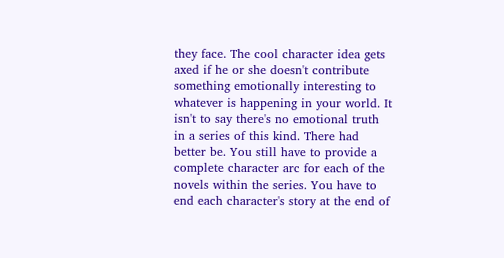they face. The cool character idea gets axed if he or she doesn't contribute something emotionally interesting to whatever is happening in your world. It isn't to say there's no emotional truth in a series of this kind. There had better be. You still have to provide a complete character arc for each of the novels within the series. You have to end each character's story at the end of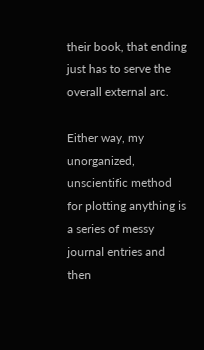their book, that ending just has to serve the overall external arc.

Either way, my unorganized, unscientific method for plotting anything is a series of messy journal entries and then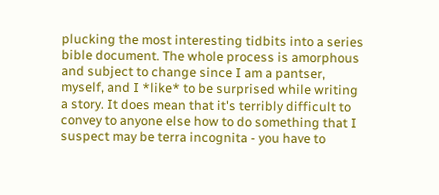plucking the most interesting tidbits into a series bible document. The whole process is amorphous and subject to change since I am a pantser, myself, and I *like* to be surprised while writing a story. It does mean that it's terribly difficult to convey to anyone else how to do something that I suspect may be terra incognita - you have to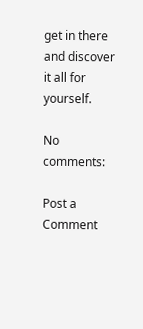get in there and discover it all for yourself.

No comments:

Post a Comment